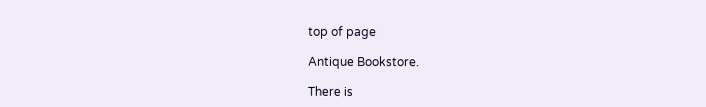top of page

Antique Bookstore.

There is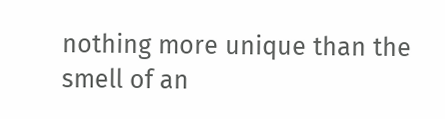nothing more unique than the smell of an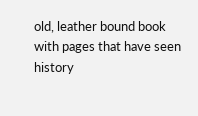old, leather bound book with pages that have seen history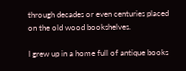through decades or even centuries placed on the old wood bookshelves.

I grew up in a home full of antique books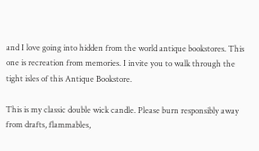and I love going into hidden from the world antique bookstores. This one is recreation from memories. I invite you to walk through the tight isles of this Antique Bookstore.

This is my classic double wick candle. Please burn responsibly away from drafts, flammables,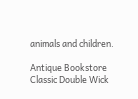animals and children.

Antique Bookstore Classic Double Wick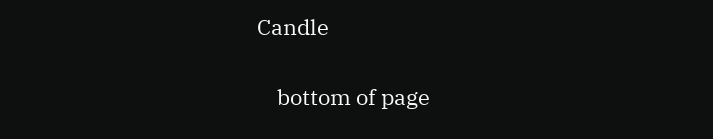Candle

    bottom of page